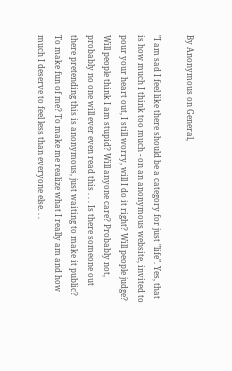By Anonymous on General,

"I am sad I feel like there should be a category for just "life". Yes, that is how much I think too much - on an anonymous website, invited to pour your heart out, I still worry, will I do it right? Will people judge? Will people think I am stupid? Will anyone care? Probably not, probably no one will ever even read this . . . Is there someone out there pretending this is anonymous, just waiting to make it public? To make fun of me? To make me realize what I really am and how much I deserve to feel less than everyone else. . .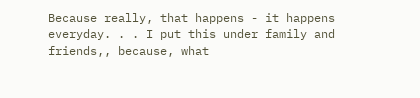Because really, that happens - it happens everyday. . . I put this under family and friends,, because, what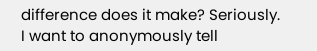difference does it make? Seriously. I want to anonymously tell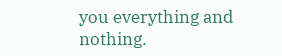you everything and nothing.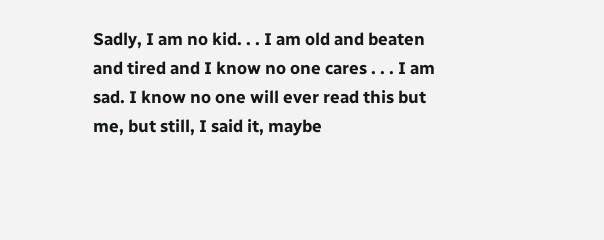Sadly, I am no kid. . . I am old and beaten and tired and I know no one cares . . . I am sad. I know no one will ever read this but me, but still, I said it, maybe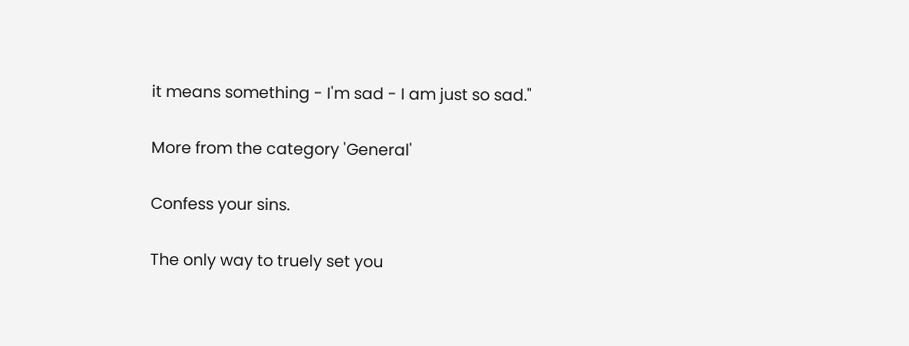it means something - I'm sad - I am just so sad."

More from the category 'General'

Confess your sins.

The only way to truely set you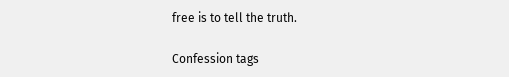free is to tell the truth.

Confession tags